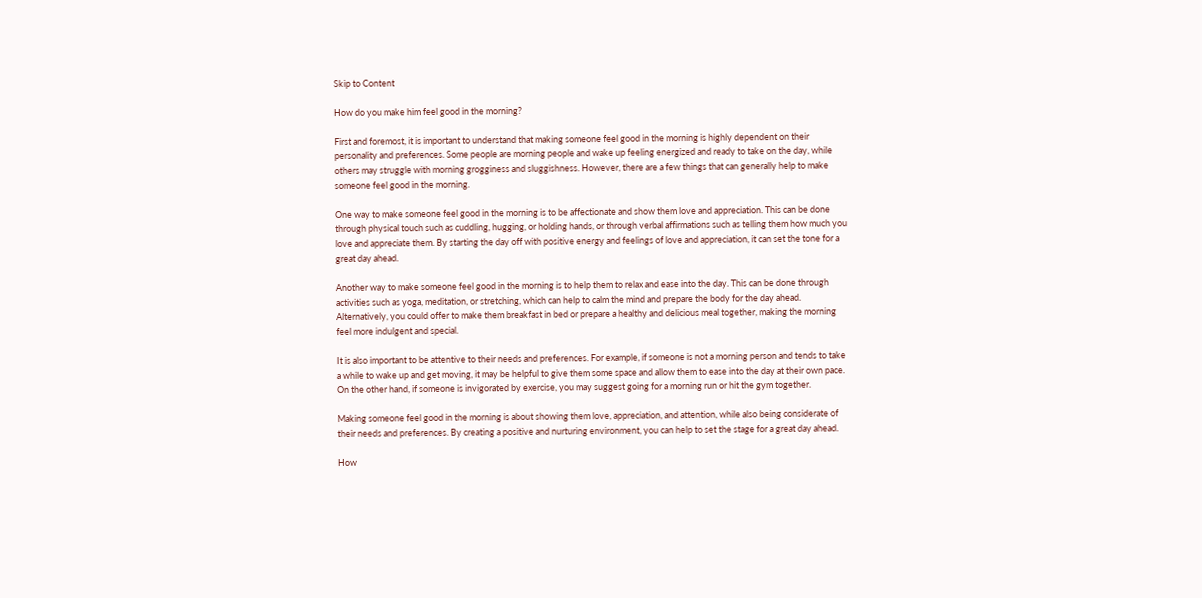Skip to Content

How do you make him feel good in the morning?

First and foremost, it is important to understand that making someone feel good in the morning is highly dependent on their personality and preferences. Some people are morning people and wake up feeling energized and ready to take on the day, while others may struggle with morning grogginess and sluggishness. However, there are a few things that can generally help to make someone feel good in the morning.

One way to make someone feel good in the morning is to be affectionate and show them love and appreciation. This can be done through physical touch such as cuddling, hugging, or holding hands, or through verbal affirmations such as telling them how much you love and appreciate them. By starting the day off with positive energy and feelings of love and appreciation, it can set the tone for a great day ahead.

Another way to make someone feel good in the morning is to help them to relax and ease into the day. This can be done through activities such as yoga, meditation, or stretching, which can help to calm the mind and prepare the body for the day ahead. Alternatively, you could offer to make them breakfast in bed or prepare a healthy and delicious meal together, making the morning feel more indulgent and special.

It is also important to be attentive to their needs and preferences. For example, if someone is not a morning person and tends to take a while to wake up and get moving, it may be helpful to give them some space and allow them to ease into the day at their own pace. On the other hand, if someone is invigorated by exercise, you may suggest going for a morning run or hit the gym together.

Making someone feel good in the morning is about showing them love, appreciation, and attention, while also being considerate of their needs and preferences. By creating a positive and nurturing environment, you can help to set the stage for a great day ahead.

How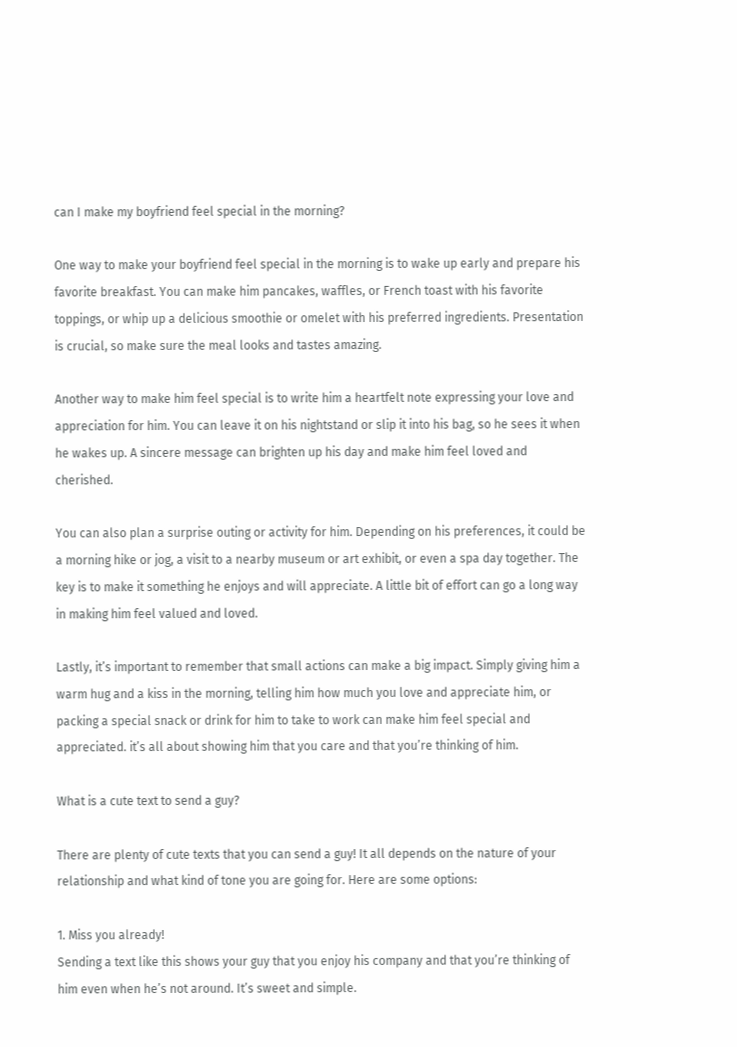can I make my boyfriend feel special in the morning?

One way to make your boyfriend feel special in the morning is to wake up early and prepare his favorite breakfast. You can make him pancakes, waffles, or French toast with his favorite toppings, or whip up a delicious smoothie or omelet with his preferred ingredients. Presentation is crucial, so make sure the meal looks and tastes amazing.

Another way to make him feel special is to write him a heartfelt note expressing your love and appreciation for him. You can leave it on his nightstand or slip it into his bag, so he sees it when he wakes up. A sincere message can brighten up his day and make him feel loved and cherished.

You can also plan a surprise outing or activity for him. Depending on his preferences, it could be a morning hike or jog, a visit to a nearby museum or art exhibit, or even a spa day together. The key is to make it something he enjoys and will appreciate. A little bit of effort can go a long way in making him feel valued and loved.

Lastly, it’s important to remember that small actions can make a big impact. Simply giving him a warm hug and a kiss in the morning, telling him how much you love and appreciate him, or packing a special snack or drink for him to take to work can make him feel special and appreciated. it’s all about showing him that you care and that you’re thinking of him.

What is a cute text to send a guy?

There are plenty of cute texts that you can send a guy! It all depends on the nature of your relationship and what kind of tone you are going for. Here are some options:

1. Miss you already!
Sending a text like this shows your guy that you enjoy his company and that you’re thinking of him even when he’s not around. It’s sweet and simple.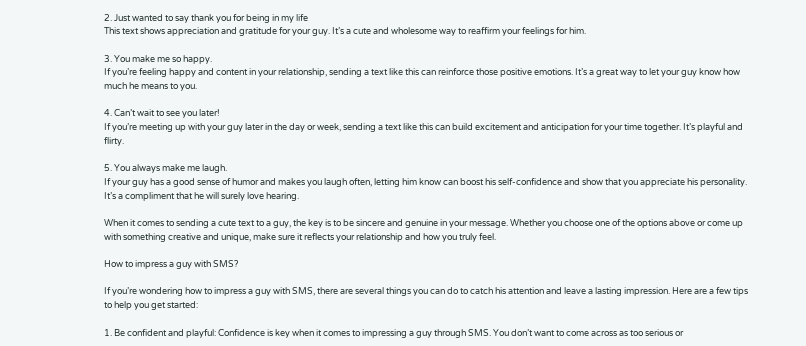2. Just wanted to say thank you for being in my life
This text shows appreciation and gratitude for your guy. It’s a cute and wholesome way to reaffirm your feelings for him.

3. You make me so happy.
If you’re feeling happy and content in your relationship, sending a text like this can reinforce those positive emotions. It’s a great way to let your guy know how much he means to you.

4. Can’t wait to see you later!
If you’re meeting up with your guy later in the day or week, sending a text like this can build excitement and anticipation for your time together. It’s playful and flirty.

5. You always make me laugh.
If your guy has a good sense of humor and makes you laugh often, letting him know can boost his self-confidence and show that you appreciate his personality. It’s a compliment that he will surely love hearing.

When it comes to sending a cute text to a guy, the key is to be sincere and genuine in your message. Whether you choose one of the options above or come up with something creative and unique, make sure it reflects your relationship and how you truly feel.

How to impress a guy with SMS?

If you’re wondering how to impress a guy with SMS, there are several things you can do to catch his attention and leave a lasting impression. Here are a few tips to help you get started:

1. Be confident and playful: Confidence is key when it comes to impressing a guy through SMS. You don’t want to come across as too serious or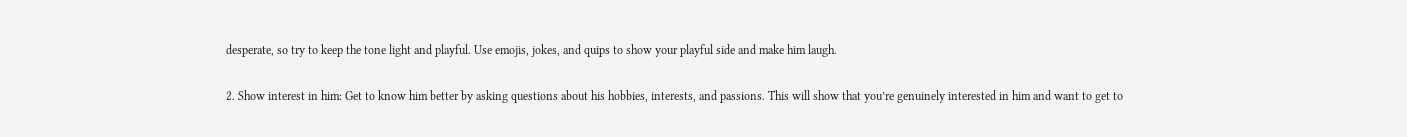desperate, so try to keep the tone light and playful. Use emojis, jokes, and quips to show your playful side and make him laugh.

2. Show interest in him: Get to know him better by asking questions about his hobbies, interests, and passions. This will show that you’re genuinely interested in him and want to get to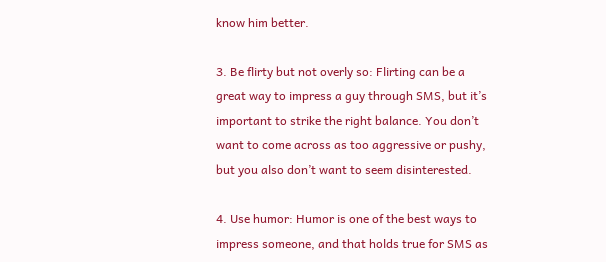know him better.

3. Be flirty but not overly so: Flirting can be a great way to impress a guy through SMS, but it’s important to strike the right balance. You don’t want to come across as too aggressive or pushy, but you also don’t want to seem disinterested.

4. Use humor: Humor is one of the best ways to impress someone, and that holds true for SMS as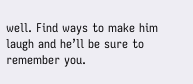well. Find ways to make him laugh and he’ll be sure to remember you.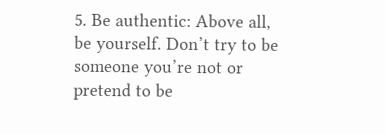5. Be authentic: Above all, be yourself. Don’t try to be someone you’re not or pretend to be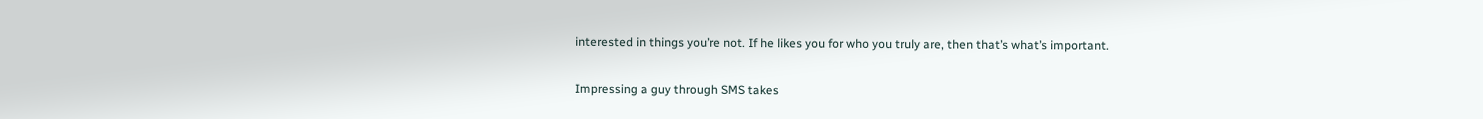interested in things you’re not. If he likes you for who you truly are, then that’s what’s important.

Impressing a guy through SMS takes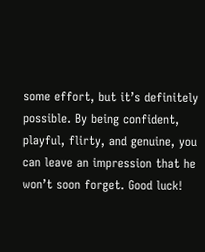some effort, but it’s definitely possible. By being confident, playful, flirty, and genuine, you can leave an impression that he won’t soon forget. Good luck!